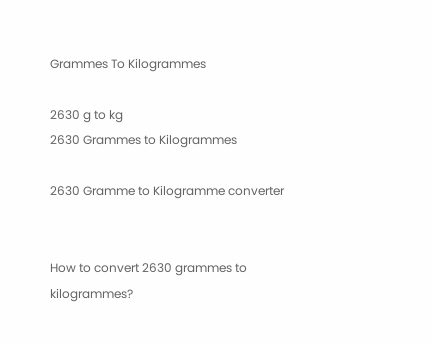Grammes To Kilogrammes

2630 g to kg
2630 Grammes to Kilogrammes

2630 Gramme to Kilogramme converter


How to convert 2630 grammes to kilogrammes?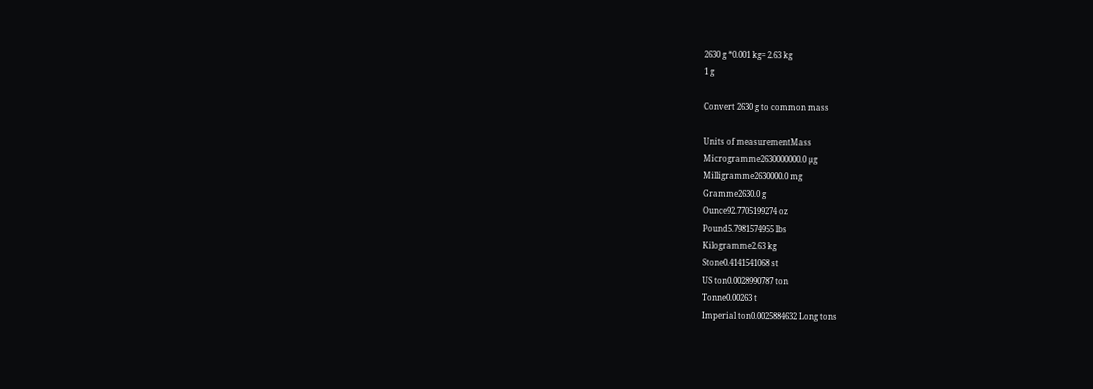2630 g *0.001 kg= 2.63 kg
1 g

Convert 2630 g to common mass

Units of measurementMass
Microgramme2630000000.0 µg
Milligramme2630000.0 mg
Gramme2630.0 g
Ounce92.7705199274 oz
Pound5.7981574955 lbs
Kilogramme2.63 kg
Stone0.4141541068 st
US ton0.0028990787 ton
Tonne0.00263 t
Imperial ton0.0025884632 Long tons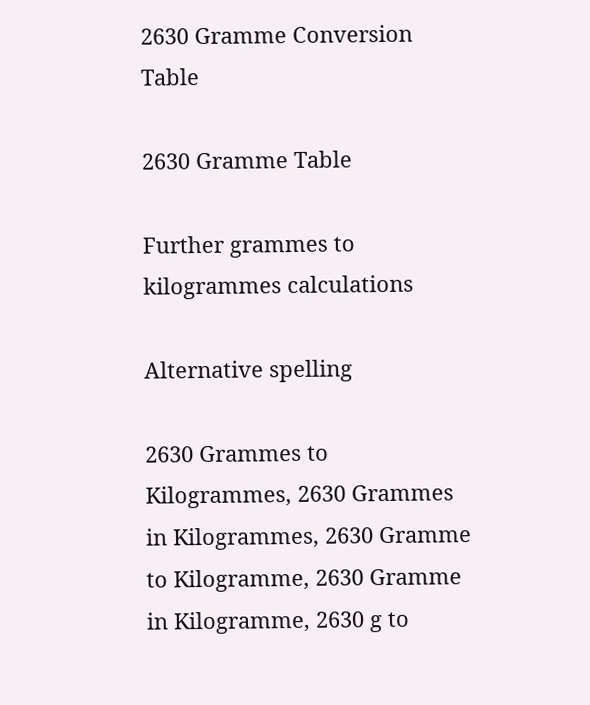2630 Gramme Conversion Table

2630 Gramme Table

Further grammes to kilogrammes calculations

Alternative spelling

2630 Grammes to Kilogrammes, 2630 Grammes in Kilogrammes, 2630 Gramme to Kilogramme, 2630 Gramme in Kilogramme, 2630 g to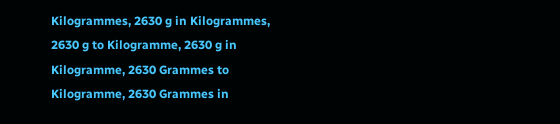Kilogrammes, 2630 g in Kilogrammes, 2630 g to Kilogramme, 2630 g in Kilogramme, 2630 Grammes to Kilogramme, 2630 Grammes in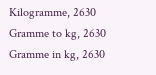Kilogramme, 2630 Gramme to kg, 2630 Gramme in kg, 2630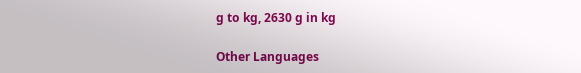g to kg, 2630 g in kg

Other Languages